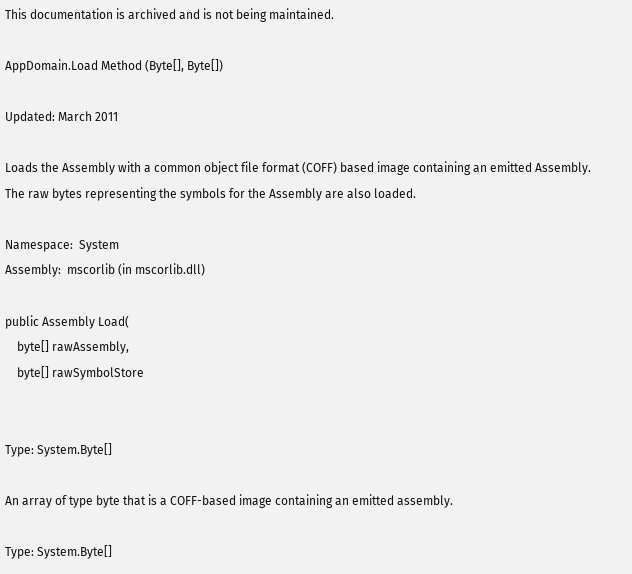This documentation is archived and is not being maintained.

AppDomain.Load Method (Byte[], Byte[])

Updated: March 2011

Loads the Assembly with a common object file format (COFF) based image containing an emitted Assembly. The raw bytes representing the symbols for the Assembly are also loaded.

Namespace:  System
Assembly:  mscorlib (in mscorlib.dll)

public Assembly Load(
    byte[] rawAssembly,
    byte[] rawSymbolStore


Type: System.Byte[]

An array of type byte that is a COFF-based image containing an emitted assembly.

Type: System.Byte[]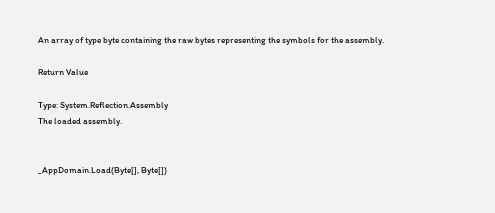An array of type byte containing the raw bytes representing the symbols for the assembly.

Return Value

Type: System.Reflection.Assembly
The loaded assembly.


_AppDomain.Load(Byte[], Byte[])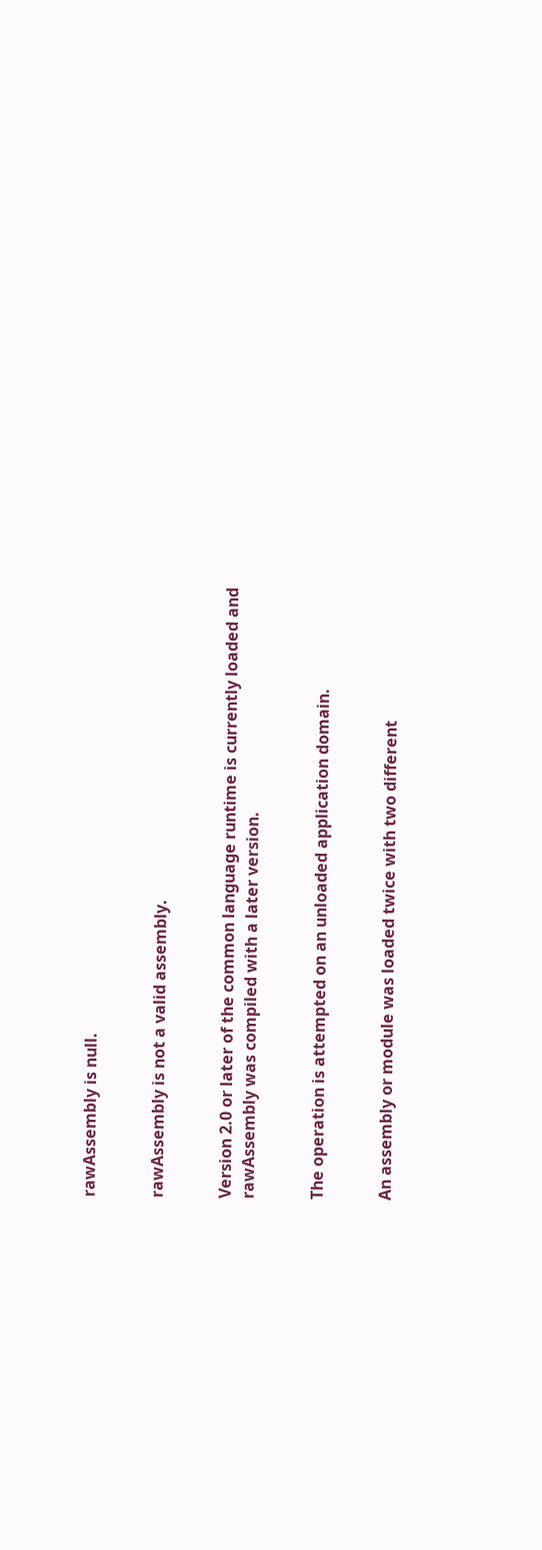rawAssembly is null.


rawAssembly is not a valid assembly.


Version 2.0 or later of the common language runtime is currently loaded and rawAssembly was compiled with a later version.


The operation is attempted on an unloaded application domain.


An assembly or module was loaded twice with two different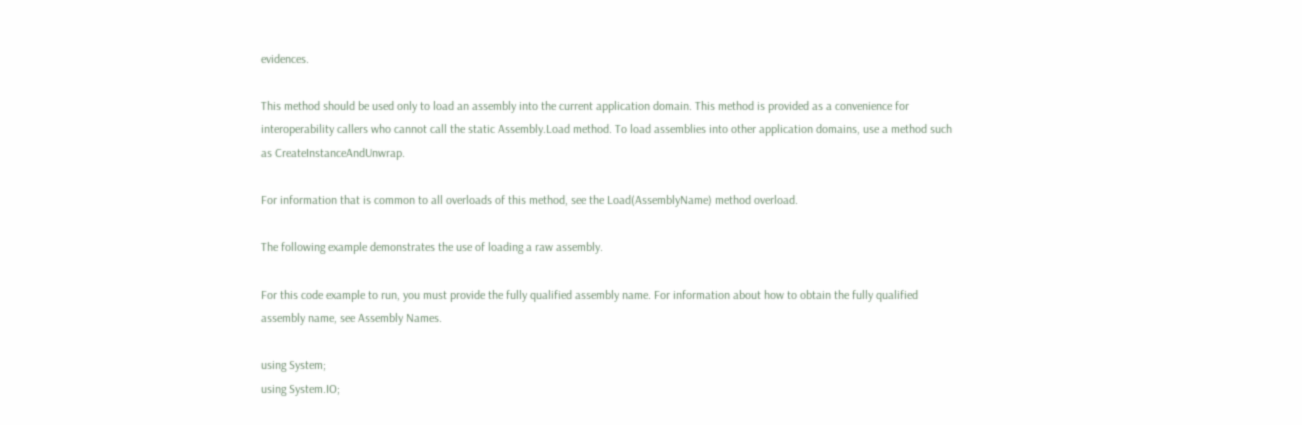evidences.

This method should be used only to load an assembly into the current application domain. This method is provided as a convenience for interoperability callers who cannot call the static Assembly.Load method. To load assemblies into other application domains, use a method such as CreateInstanceAndUnwrap.

For information that is common to all overloads of this method, see the Load(AssemblyName) method overload.

The following example demonstrates the use of loading a raw assembly.

For this code example to run, you must provide the fully qualified assembly name. For information about how to obtain the fully qualified assembly name, see Assembly Names.

using System;
using System.IO;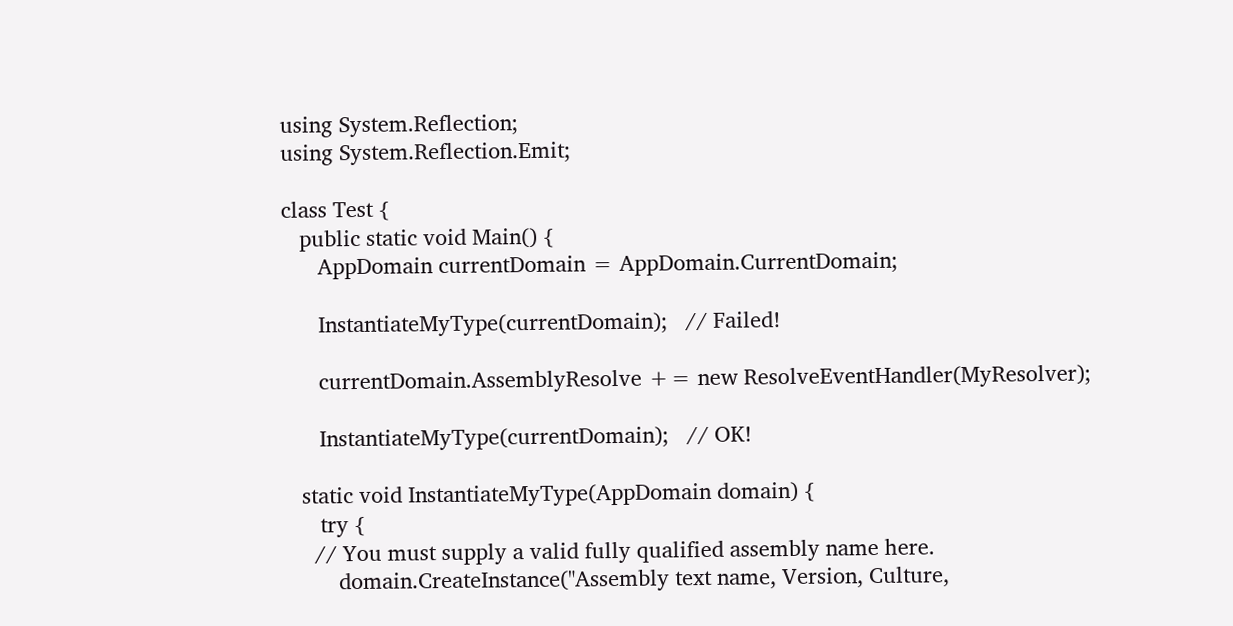using System.Reflection;
using System.Reflection.Emit;

class Test {
   public static void Main() {
      AppDomain currentDomain = AppDomain.CurrentDomain;

      InstantiateMyType(currentDomain);   // Failed!

      currentDomain.AssemblyResolve += new ResolveEventHandler(MyResolver);

      InstantiateMyType(currentDomain);   // OK!

   static void InstantiateMyType(AppDomain domain) {
      try {
     // You must supply a valid fully qualified assembly name here.
         domain.CreateInstance("Assembly text name, Version, Culture,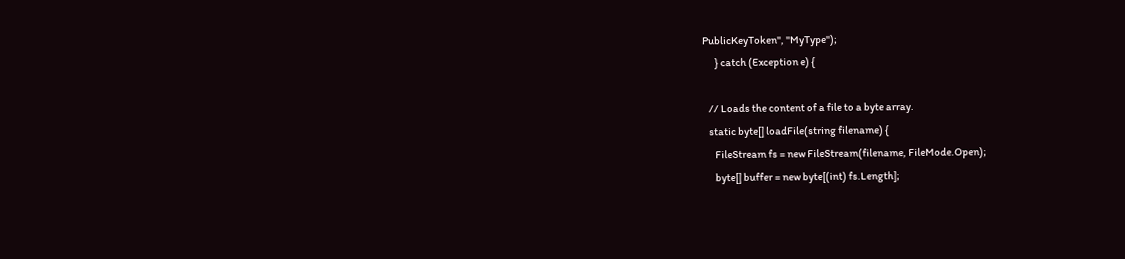PublicKeyToken", "MyType");
      } catch (Exception e) {

   // Loads the content of a file to a byte array.
   static byte[] loadFile(string filename) {
      FileStream fs = new FileStream(filename, FileMode.Open);
      byte[] buffer = new byte[(int) fs.Length];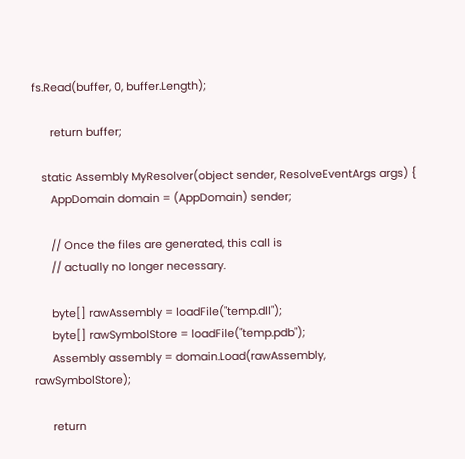fs.Read(buffer, 0, buffer.Length);

      return buffer;

   static Assembly MyResolver(object sender, ResolveEventArgs args) {
      AppDomain domain = (AppDomain) sender;

      // Once the files are generated, this call is
      // actually no longer necessary.

      byte[] rawAssembly = loadFile("temp.dll");
      byte[] rawSymbolStore = loadFile("temp.pdb");
      Assembly assembly = domain.Load(rawAssembly, rawSymbolStore);

      return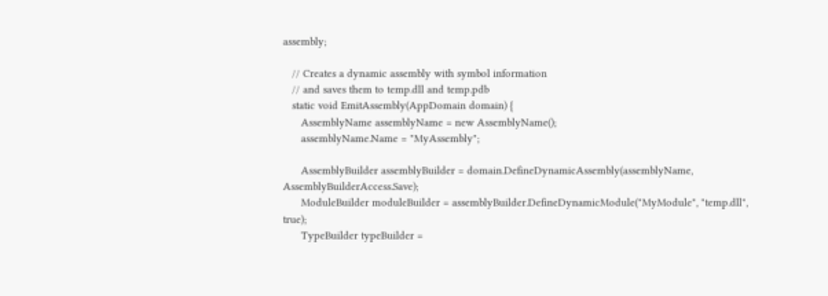assembly;

   // Creates a dynamic assembly with symbol information
   // and saves them to temp.dll and temp.pdb
   static void EmitAssembly(AppDomain domain) {
      AssemblyName assemblyName = new AssemblyName();
      assemblyName.Name = "MyAssembly";

      AssemblyBuilder assemblyBuilder = domain.DefineDynamicAssembly(assemblyName, AssemblyBuilderAccess.Save);
      ModuleBuilder moduleBuilder = assemblyBuilder.DefineDynamicModule("MyModule", "temp.dll", true);
      TypeBuilder typeBuilder =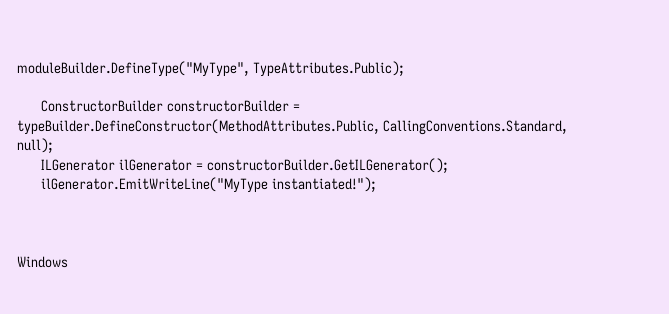moduleBuilder.DefineType("MyType", TypeAttributes.Public);

      ConstructorBuilder constructorBuilder = typeBuilder.DefineConstructor(MethodAttributes.Public, CallingConventions.Standard, null);
      ILGenerator ilGenerator = constructorBuilder.GetILGenerator();
      ilGenerator.EmitWriteLine("MyType instantiated!");



Windows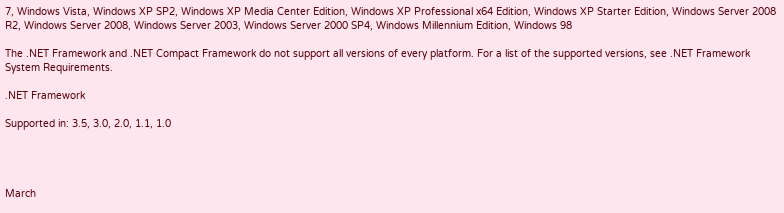7, Windows Vista, Windows XP SP2, Windows XP Media Center Edition, Windows XP Professional x64 Edition, Windows XP Starter Edition, Windows Server 2008 R2, Windows Server 2008, Windows Server 2003, Windows Server 2000 SP4, Windows Millennium Edition, Windows 98

The .NET Framework and .NET Compact Framework do not support all versions of every platform. For a list of the supported versions, see .NET Framework System Requirements.

.NET Framework

Supported in: 3.5, 3.0, 2.0, 1.1, 1.0




March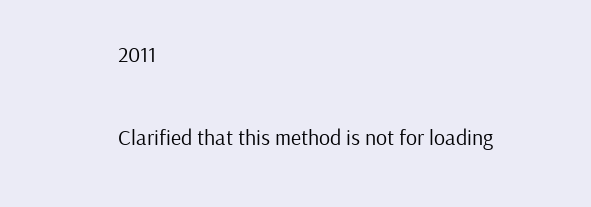2011

Clarified that this method is not for loading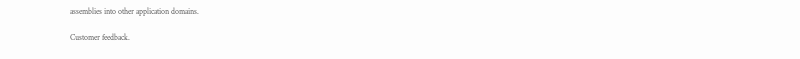assemblies into other application domains.

Customer feedback.